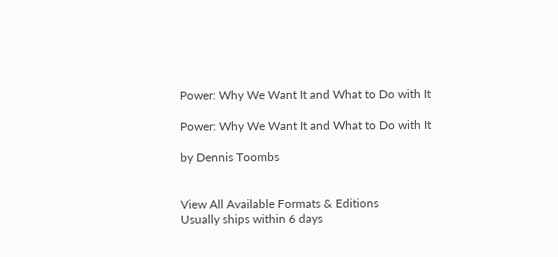Power: Why We Want It and What to Do with It

Power: Why We Want It and What to Do with It

by Dennis Toombs


View All Available Formats & Editions
Usually ships within 6 days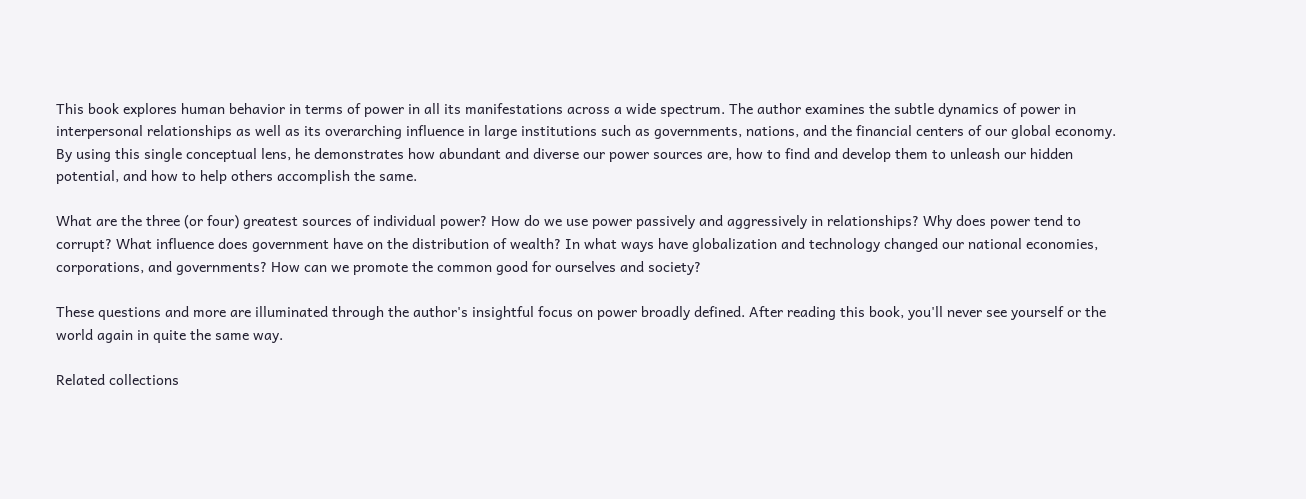This book explores human behavior in terms of power in all its manifestations across a wide spectrum. The author examines the subtle dynamics of power in interpersonal relationships as well as its overarching influence in large institutions such as governments, nations, and the financial centers of our global economy. By using this single conceptual lens, he demonstrates how abundant and diverse our power sources are, how to find and develop them to unleash our hidden potential, and how to help others accomplish the same.

What are the three (or four) greatest sources of individual power? How do we use power passively and aggressively in relationships? Why does power tend to corrupt? What influence does government have on the distribution of wealth? In what ways have globalization and technology changed our national economies, corporations, and governments? How can we promote the common good for ourselves and society?

These questions and more are illuminated through the author's insightful focus on power broadly defined. After reading this book, you'll never see yourself or the world again in quite the same way.

Related collections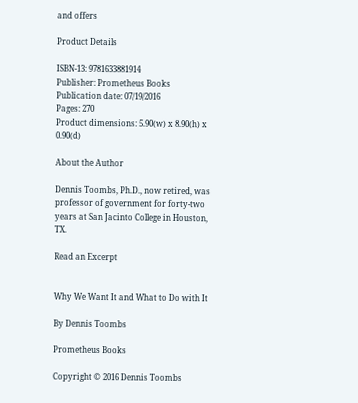and offers

Product Details

ISBN-13: 9781633881914
Publisher: Prometheus Books
Publication date: 07/19/2016
Pages: 270
Product dimensions: 5.90(w) x 8.90(h) x 0.90(d)

About the Author

Dennis Toombs, Ph.D., now retired, was professor of government for forty-two years at San Jacinto College in Houston, TX.

Read an Excerpt


Why We Want It and What to Do with It

By Dennis Toombs

Prometheus Books

Copyright © 2016 Dennis Toombs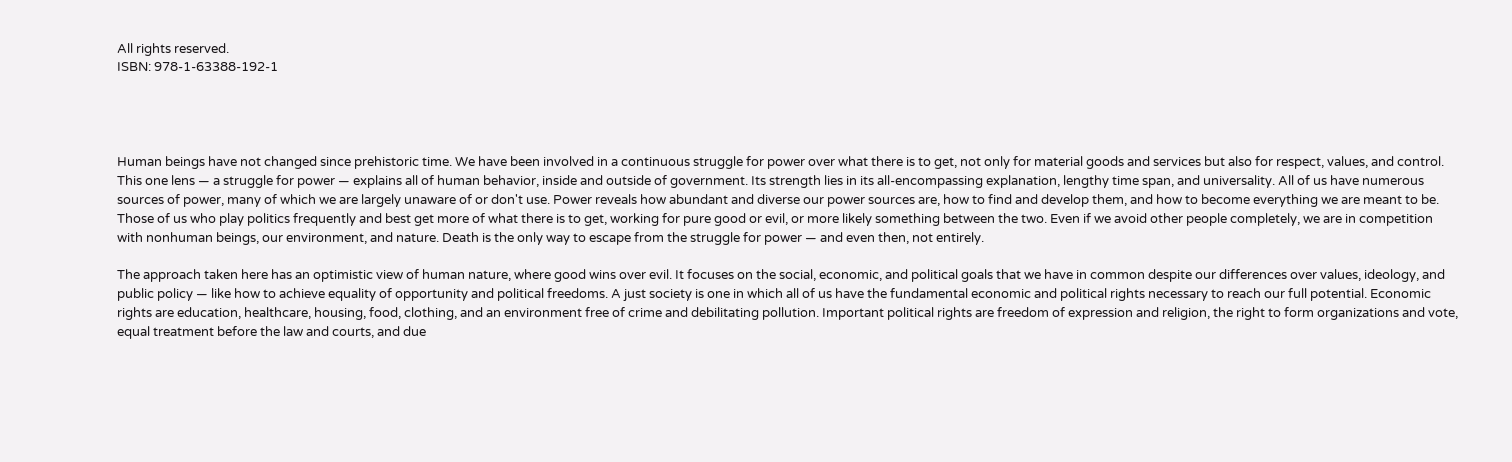All rights reserved.
ISBN: 978-1-63388-192-1




Human beings have not changed since prehistoric time. We have been involved in a continuous struggle for power over what there is to get, not only for material goods and services but also for respect, values, and control. This one lens — a struggle for power — explains all of human behavior, inside and outside of government. Its strength lies in its all-encompassing explanation, lengthy time span, and universality. All of us have numerous sources of power, many of which we are largely unaware of or don't use. Power reveals how abundant and diverse our power sources are, how to find and develop them, and how to become everything we are meant to be. Those of us who play politics frequently and best get more of what there is to get, working for pure good or evil, or more likely something between the two. Even if we avoid other people completely, we are in competition with nonhuman beings, our environment, and nature. Death is the only way to escape from the struggle for power — and even then, not entirely.

The approach taken here has an optimistic view of human nature, where good wins over evil. It focuses on the social, economic, and political goals that we have in common despite our differences over values, ideology, and public policy — like how to achieve equality of opportunity and political freedoms. A just society is one in which all of us have the fundamental economic and political rights necessary to reach our full potential. Economic rights are education, healthcare, housing, food, clothing, and an environment free of crime and debilitating pollution. Important political rights are freedom of expression and religion, the right to form organizations and vote, equal treatment before the law and courts, and due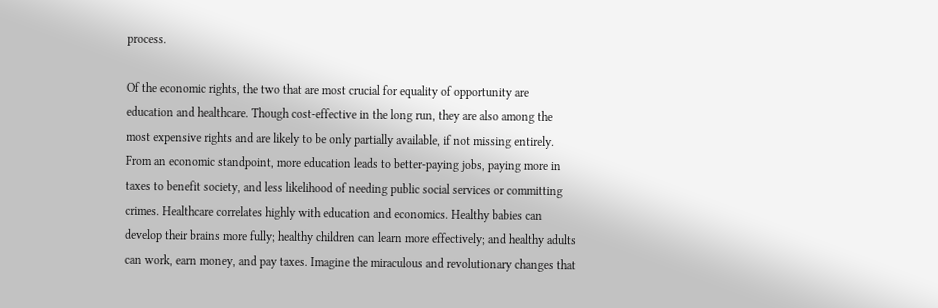process.

Of the economic rights, the two that are most crucial for equality of opportunity are education and healthcare. Though cost-effective in the long run, they are also among the most expensive rights and are likely to be only partially available, if not missing entirely. From an economic standpoint, more education leads to better-paying jobs, paying more in taxes to benefit society, and less likelihood of needing public social services or committing crimes. Healthcare correlates highly with education and economics. Healthy babies can develop their brains more fully; healthy children can learn more effectively; and healthy adults can work, earn money, and pay taxes. Imagine the miraculous and revolutionary changes that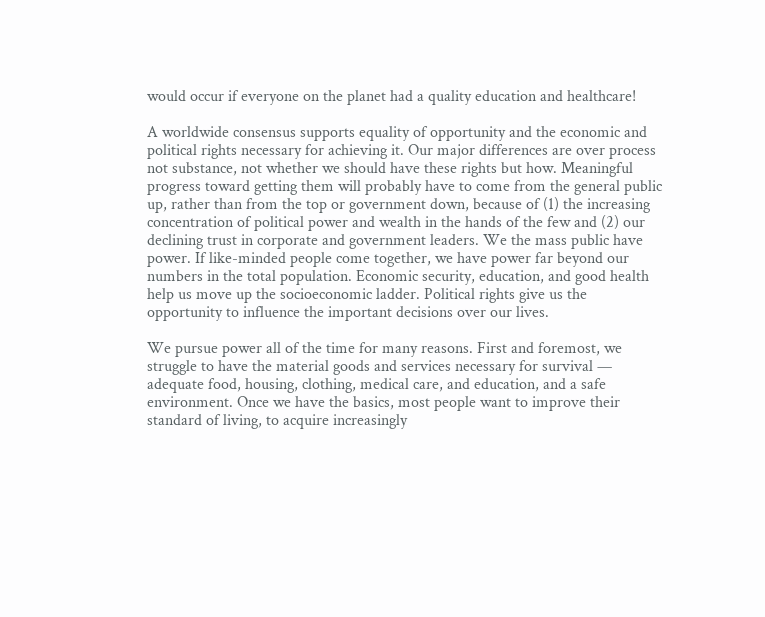would occur if everyone on the planet had a quality education and healthcare!

A worldwide consensus supports equality of opportunity and the economic and political rights necessary for achieving it. Our major differences are over process not substance, not whether we should have these rights but how. Meaningful progress toward getting them will probably have to come from the general public up, rather than from the top or government down, because of (1) the increasing concentration of political power and wealth in the hands of the few and (2) our declining trust in corporate and government leaders. We the mass public have power. If like-minded people come together, we have power far beyond our numbers in the total population. Economic security, education, and good health help us move up the socioeconomic ladder. Political rights give us the opportunity to influence the important decisions over our lives.

We pursue power all of the time for many reasons. First and foremost, we struggle to have the material goods and services necessary for survival — adequate food, housing, clothing, medical care, and education, and a safe environment. Once we have the basics, most people want to improve their standard of living, to acquire increasingly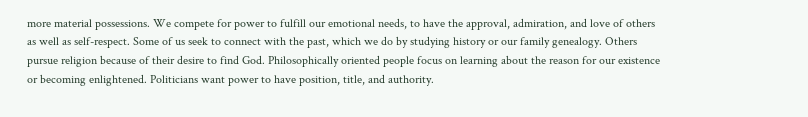more material possessions. We compete for power to fulfill our emotional needs, to have the approval, admiration, and love of others as well as self-respect. Some of us seek to connect with the past, which we do by studying history or our family genealogy. Others pursue religion because of their desire to find God. Philosophically oriented people focus on learning about the reason for our existence or becoming enlightened. Politicians want power to have position, title, and authority.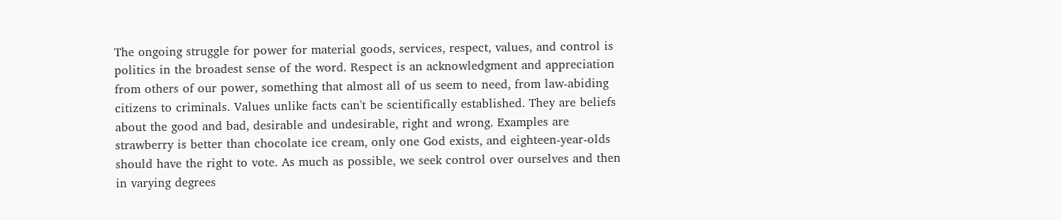The ongoing struggle for power for material goods, services, respect, values, and control is politics in the broadest sense of the word. Respect is an acknowledgment and appreciation from others of our power, something that almost all of us seem to need, from law-abiding citizens to criminals. Values unlike facts can't be scientifically established. They are beliefs about the good and bad, desirable and undesirable, right and wrong. Examples are strawberry is better than chocolate ice cream, only one God exists, and eighteen-year-olds should have the right to vote. As much as possible, we seek control over ourselves and then in varying degrees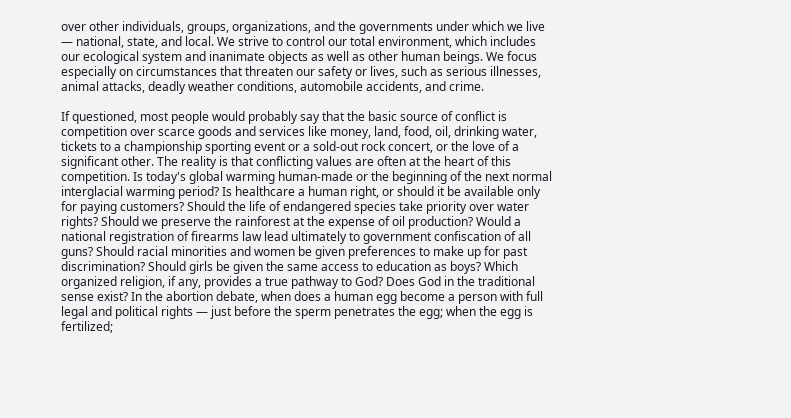over other individuals, groups, organizations, and the governments under which we live — national, state, and local. We strive to control our total environment, which includes our ecological system and inanimate objects as well as other human beings. We focus especially on circumstances that threaten our safety or lives, such as serious illnesses, animal attacks, deadly weather conditions, automobile accidents, and crime.

If questioned, most people would probably say that the basic source of conflict is competition over scarce goods and services like money, land, food, oil, drinking water, tickets to a championship sporting event or a sold-out rock concert, or the love of a significant other. The reality is that conflicting values are often at the heart of this competition. Is today's global warming human-made or the beginning of the next normal interglacial warming period? Is healthcare a human right, or should it be available only for paying customers? Should the life of endangered species take priority over water rights? Should we preserve the rainforest at the expense of oil production? Would a national registration of firearms law lead ultimately to government confiscation of all guns? Should racial minorities and women be given preferences to make up for past discrimination? Should girls be given the same access to education as boys? Which organized religion, if any, provides a true pathway to God? Does God in the traditional sense exist? In the abortion debate, when does a human egg become a person with full legal and political rights — just before the sperm penetrates the egg; when the egg is fertilized;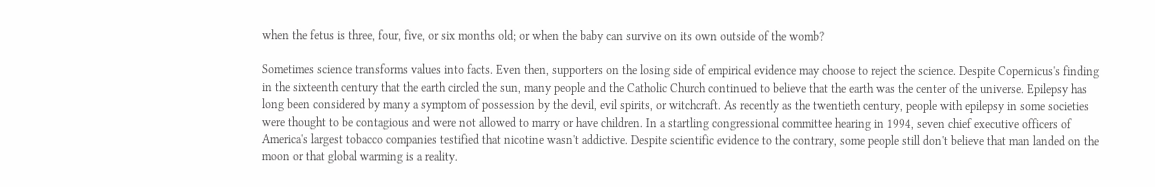when the fetus is three, four, five, or six months old; or when the baby can survive on its own outside of the womb?

Sometimes science transforms values into facts. Even then, supporters on the losing side of empirical evidence may choose to reject the science. Despite Copernicus's finding in the sixteenth century that the earth circled the sun, many people and the Catholic Church continued to believe that the earth was the center of the universe. Epilepsy has long been considered by many a symptom of possession by the devil, evil spirits, or witchcraft. As recently as the twentieth century, people with epilepsy in some societies were thought to be contagious and were not allowed to marry or have children. In a startling congressional committee hearing in 1994, seven chief executive officers of America's largest tobacco companies testified that nicotine wasn't addictive. Despite scientific evidence to the contrary, some people still don't believe that man landed on the moon or that global warming is a reality.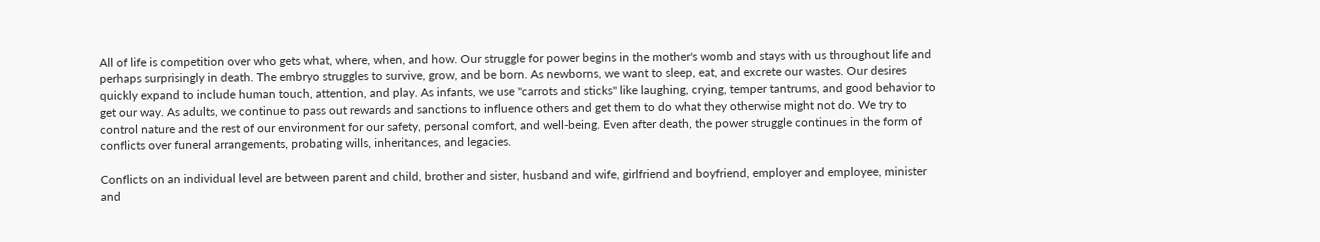All of life is competition over who gets what, where, when, and how. Our struggle for power begins in the mother's womb and stays with us throughout life and perhaps surprisingly in death. The embryo struggles to survive, grow, and be born. As newborns, we want to sleep, eat, and excrete our wastes. Our desires quickly expand to include human touch, attention, and play. As infants, we use "carrots and sticks" like laughing, crying, temper tantrums, and good behavior to get our way. As adults, we continue to pass out rewards and sanctions to influence others and get them to do what they otherwise might not do. We try to control nature and the rest of our environment for our safety, personal comfort, and well-being. Even after death, the power struggle continues in the form of conflicts over funeral arrangements, probating wills, inheritances, and legacies.

Conflicts on an individual level are between parent and child, brother and sister, husband and wife, girlfriend and boyfriend, employer and employee, minister and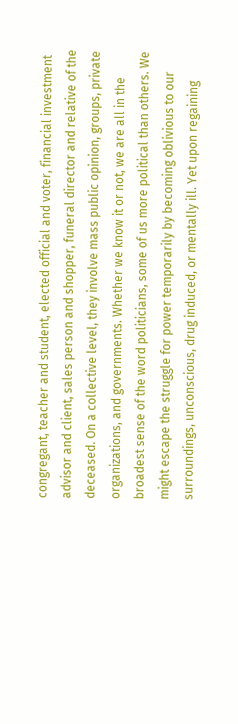congregant, teacher and student, elected official and voter, financial investment advisor and client, sales person and shopper, funeral director and relative of the deceased. On a collective level, they involve mass public opinion, groups, private organizations, and governments. Whether we know it or not, we are all in the broadest sense of the word politicians, some of us more political than others. We might escape the struggle for power temporarily by becoming oblivious to our surroundings, unconscious, drug induced, or mentally ill. Yet upon regaining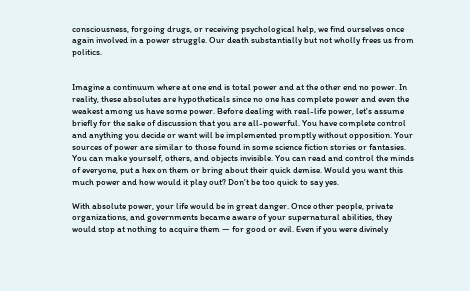consciousness, forgoing drugs, or receiving psychological help, we find ourselves once again involved in a power struggle. Our death substantially but not wholly frees us from politics.


Imagine a continuum where at one end is total power and at the other end no power. In reality, these absolutes are hypotheticals since no one has complete power and even the weakest among us have some power. Before dealing with real-life power, let's assume briefly for the sake of discussion that you are all-powerful. You have complete control and anything you decide or want will be implemented promptly without opposition. Your sources of power are similar to those found in some science fiction stories or fantasies. You can make yourself, others, and objects invisible. You can read and control the minds of everyone, put a hex on them or bring about their quick demise. Would you want this much power and how would it play out? Don't be too quick to say yes.

With absolute power, your life would be in great danger. Once other people, private organizations, and governments became aware of your supernatural abilities, they would stop at nothing to acquire them — for good or evil. Even if you were divinely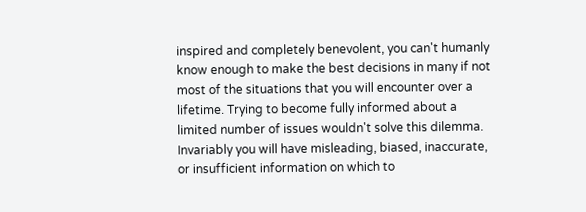inspired and completely benevolent, you can't humanly know enough to make the best decisions in many if not most of the situations that you will encounter over a lifetime. Trying to become fully informed about a limited number of issues wouldn't solve this dilemma. Invariably you will have misleading, biased, inaccurate, or insufficient information on which to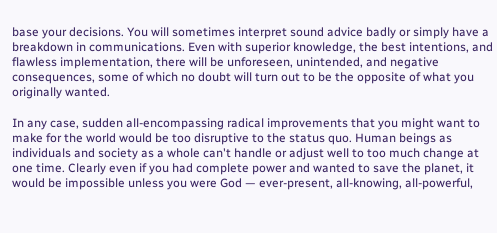base your decisions. You will sometimes interpret sound advice badly or simply have a breakdown in communications. Even with superior knowledge, the best intentions, and flawless implementation, there will be unforeseen, unintended, and negative consequences, some of which no doubt will turn out to be the opposite of what you originally wanted.

In any case, sudden all-encompassing radical improvements that you might want to make for the world would be too disruptive to the status quo. Human beings as individuals and society as a whole can't handle or adjust well to too much change at one time. Clearly even if you had complete power and wanted to save the planet, it would be impossible unless you were God — ever-present, all-knowing, all-powerful,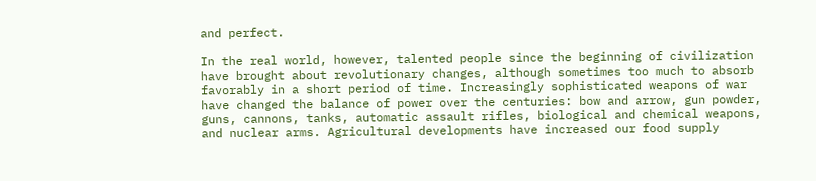and perfect.

In the real world, however, talented people since the beginning of civilization have brought about revolutionary changes, although sometimes too much to absorb favorably in a short period of time. Increasingly sophisticated weapons of war have changed the balance of power over the centuries: bow and arrow, gun powder, guns, cannons, tanks, automatic assault rifles, biological and chemical weapons, and nuclear arms. Agricultural developments have increased our food supply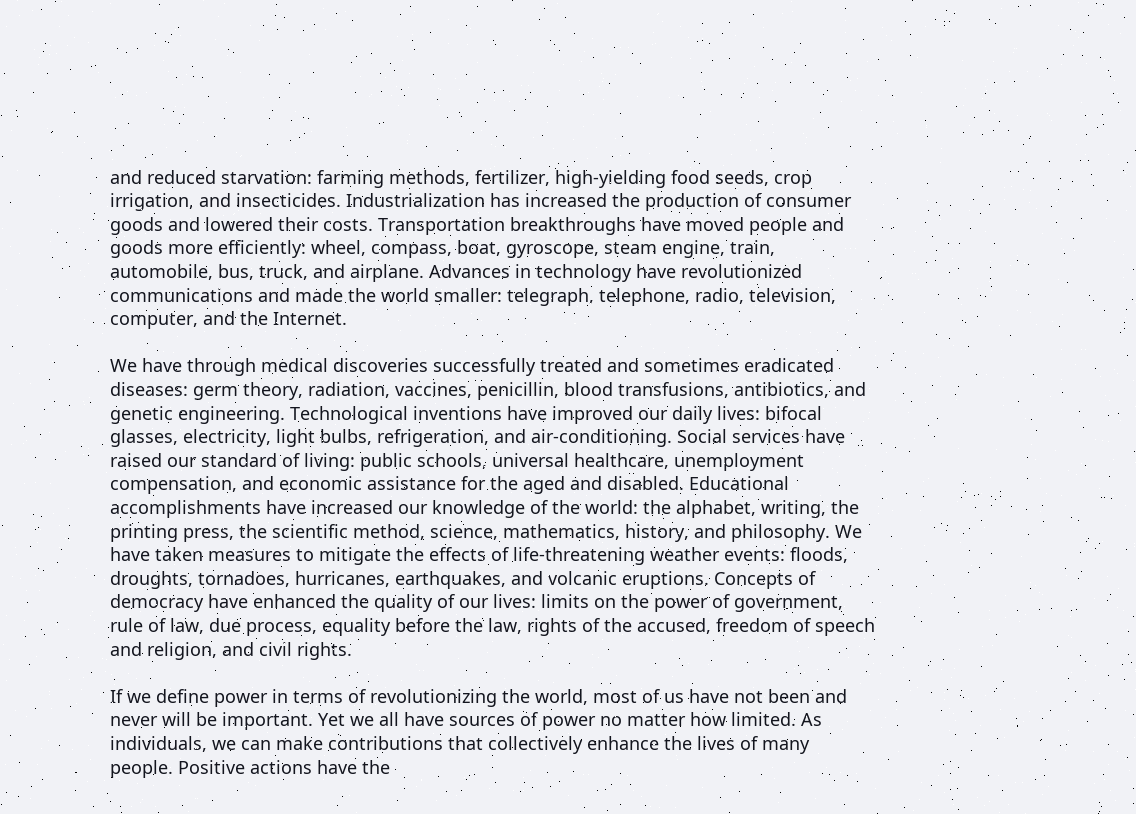and reduced starvation: farming methods, fertilizer, high-yielding food seeds, crop irrigation, and insecticides. Industrialization has increased the production of consumer goods and lowered their costs. Transportation breakthroughs have moved people and goods more efficiently: wheel, compass, boat, gyroscope, steam engine, train, automobile, bus, truck, and airplane. Advances in technology have revolutionized communications and made the world smaller: telegraph, telephone, radio, television, computer, and the Internet.

We have through medical discoveries successfully treated and sometimes eradicated diseases: germ theory, radiation, vaccines, penicillin, blood transfusions, antibiotics, and genetic engineering. Technological inventions have improved our daily lives: bifocal glasses, electricity, light bulbs, refrigeration, and air-conditioning. Social services have raised our standard of living: public schools, universal healthcare, unemployment compensation, and economic assistance for the aged and disabled. Educational accomplishments have increased our knowledge of the world: the alphabet, writing, the printing press, the scientific method, science, mathematics, history, and philosophy. We have taken measures to mitigate the effects of life-threatening weather events: floods, droughts, tornadoes, hurricanes, earthquakes, and volcanic eruptions. Concepts of democracy have enhanced the quality of our lives: limits on the power of government, rule of law, due process, equality before the law, rights of the accused, freedom of speech and religion, and civil rights.

If we define power in terms of revolutionizing the world, most of us have not been and never will be important. Yet we all have sources of power no matter how limited. As individuals, we can make contributions that collectively enhance the lives of many people. Positive actions have the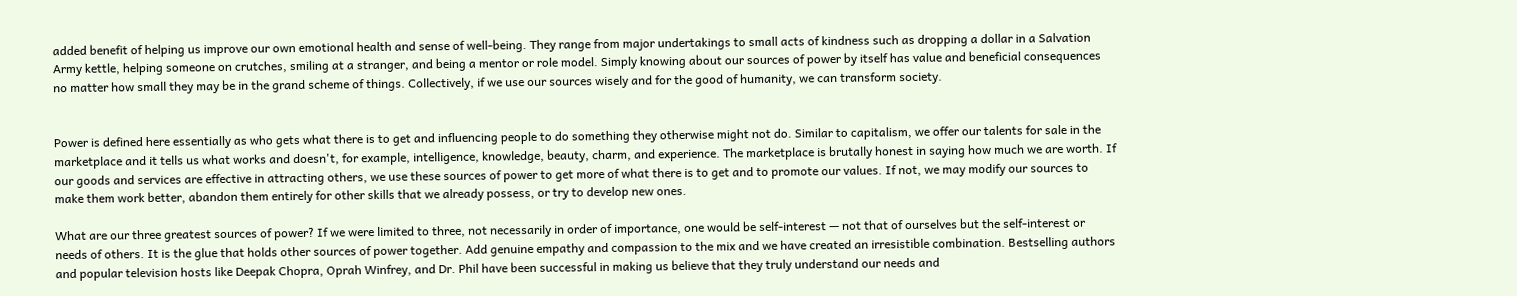added benefit of helping us improve our own emotional health and sense of well-being. They range from major undertakings to small acts of kindness such as dropping a dollar in a Salvation Army kettle, helping someone on crutches, smiling at a stranger, and being a mentor or role model. Simply knowing about our sources of power by itself has value and beneficial consequences no matter how small they may be in the grand scheme of things. Collectively, if we use our sources wisely and for the good of humanity, we can transform society.


Power is defined here essentially as who gets what there is to get and influencing people to do something they otherwise might not do. Similar to capitalism, we offer our talents for sale in the marketplace and it tells us what works and doesn't, for example, intelligence, knowledge, beauty, charm, and experience. The marketplace is brutally honest in saying how much we are worth. If our goods and services are effective in attracting others, we use these sources of power to get more of what there is to get and to promote our values. If not, we may modify our sources to make them work better, abandon them entirely for other skills that we already possess, or try to develop new ones.

What are our three greatest sources of power? If we were limited to three, not necessarily in order of importance, one would be self-interest — not that of ourselves but the self-interest or needs of others. It is the glue that holds other sources of power together. Add genuine empathy and compassion to the mix and we have created an irresistible combination. Bestselling authors and popular television hosts like Deepak Chopra, Oprah Winfrey, and Dr. Phil have been successful in making us believe that they truly understand our needs and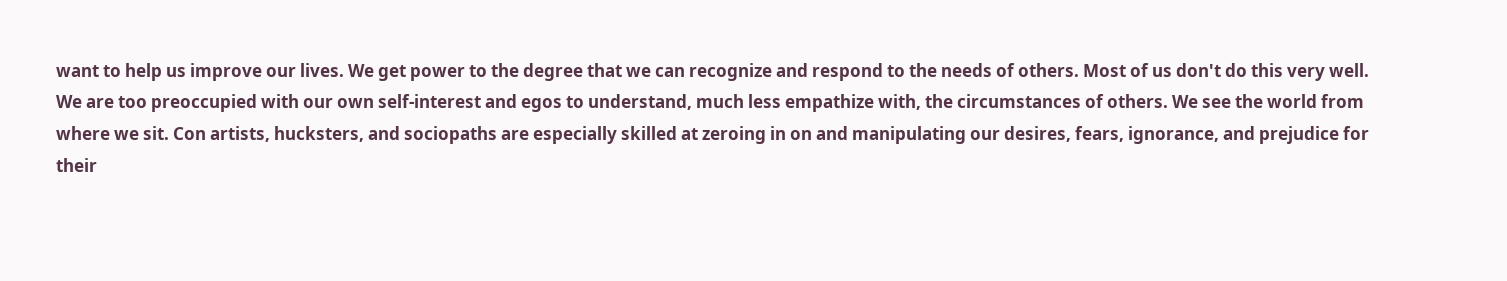want to help us improve our lives. We get power to the degree that we can recognize and respond to the needs of others. Most of us don't do this very well. We are too preoccupied with our own self-interest and egos to understand, much less empathize with, the circumstances of others. We see the world from where we sit. Con artists, hucksters, and sociopaths are especially skilled at zeroing in on and manipulating our desires, fears, ignorance, and prejudice for their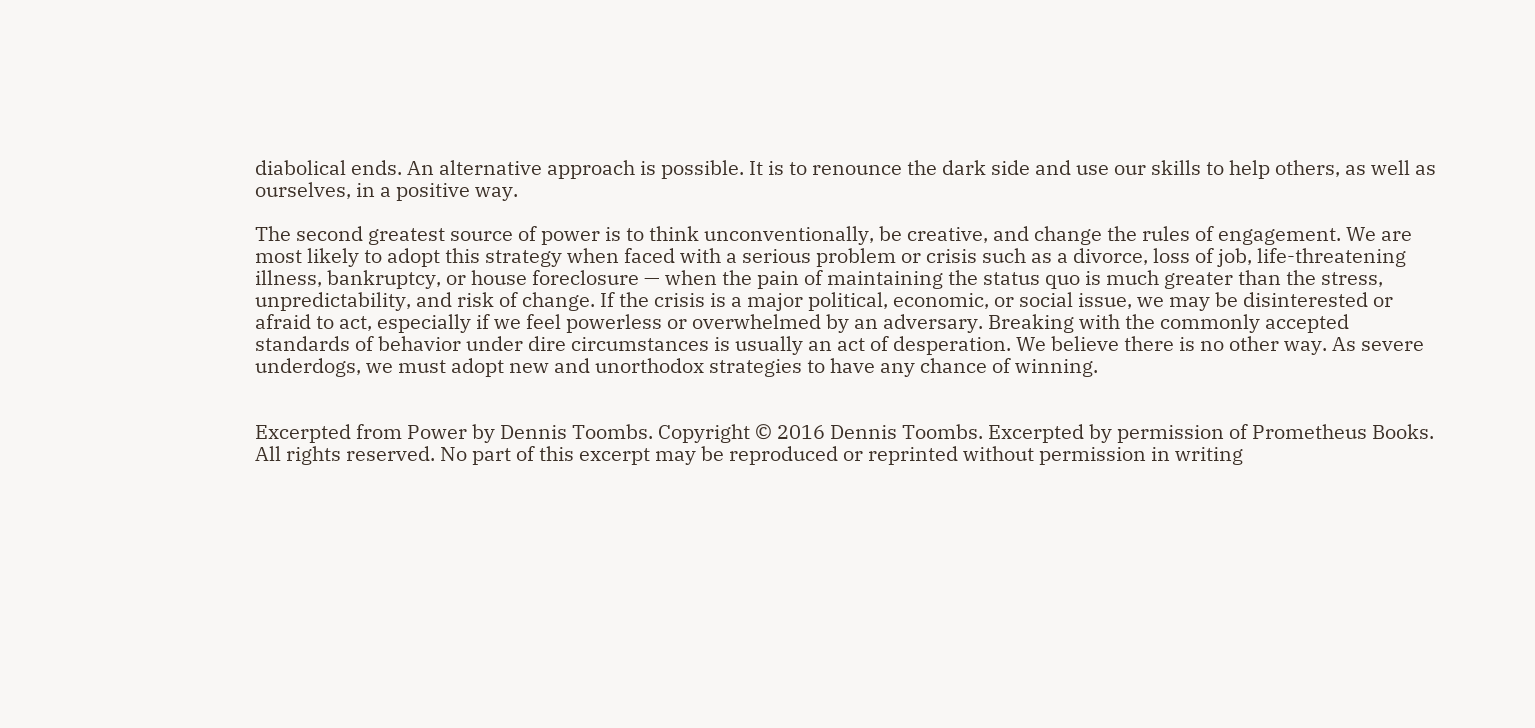diabolical ends. An alternative approach is possible. It is to renounce the dark side and use our skills to help others, as well as ourselves, in a positive way.

The second greatest source of power is to think unconventionally, be creative, and change the rules of engagement. We are most likely to adopt this strategy when faced with a serious problem or crisis such as a divorce, loss of job, life-threatening illness, bankruptcy, or house foreclosure — when the pain of maintaining the status quo is much greater than the stress, unpredictability, and risk of change. If the crisis is a major political, economic, or social issue, we may be disinterested or afraid to act, especially if we feel powerless or overwhelmed by an adversary. Breaking with the commonly accepted standards of behavior under dire circumstances is usually an act of desperation. We believe there is no other way. As severe underdogs, we must adopt new and unorthodox strategies to have any chance of winning.


Excerpted from Power by Dennis Toombs. Copyright © 2016 Dennis Toombs. Excerpted by permission of Prometheus Books.
All rights reserved. No part of this excerpt may be reproduced or reprinted without permission in writing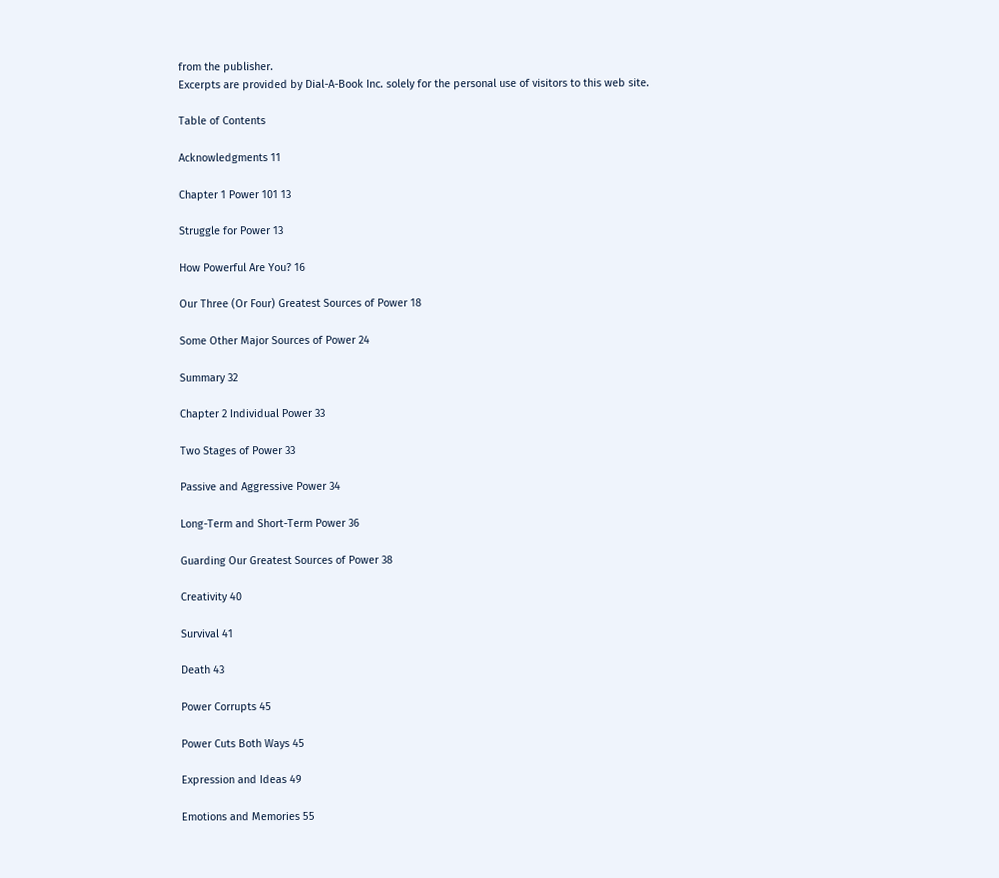from the publisher.
Excerpts are provided by Dial-A-Book Inc. solely for the personal use of visitors to this web site.

Table of Contents

Acknowledgments 11

Chapter 1 Power 101 13

Struggle for Power 13

How Powerful Are You? 16

Our Three (Or Four) Greatest Sources of Power 18

Some Other Major Sources of Power 24

Summary 32

Chapter 2 Individual Power 33

Two Stages of Power 33

Passive and Aggressive Power 34

Long-Term and Short-Term Power 36

Guarding Our Greatest Sources of Power 38

Creativity 40

Survival 41

Death 43

Power Corrupts 45

Power Cuts Both Ways 45

Expression and Ideas 49

Emotions and Memories 55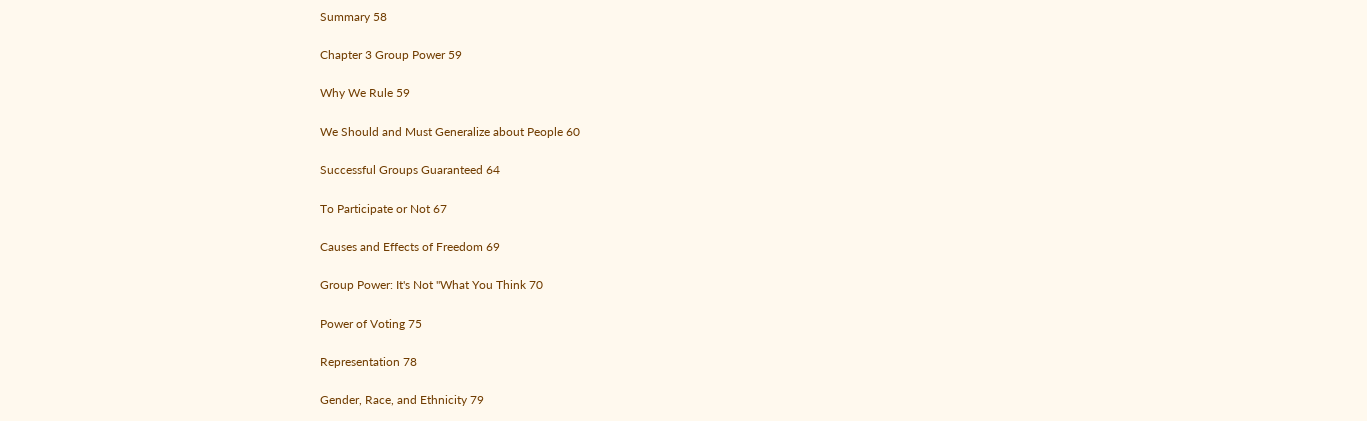Summary 58

Chapter 3 Group Power 59

Why We Rule 59

We Should and Must Generalize about People 60

Successful Groups Guaranteed 64

To Participate or Not 67

Causes and Effects of Freedom 69

Group Power: It's Not "What You Think 70

Power of Voting 75

Representation 78

Gender, Race, and Ethnicity 79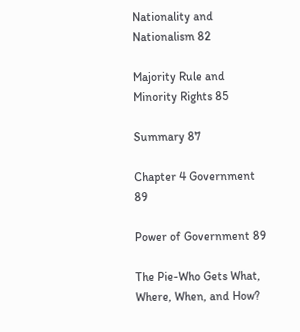Nationality and Nationalism 82

Majority Rule and Minority Rights 85

Summary 87

Chapter 4 Government 89

Power of Government 89

The Pie-Who Gets What, Where, When, and How?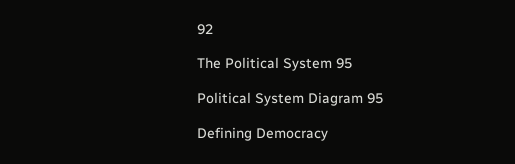92

The Political System 95

Political System Diagram 95

Defining Democracy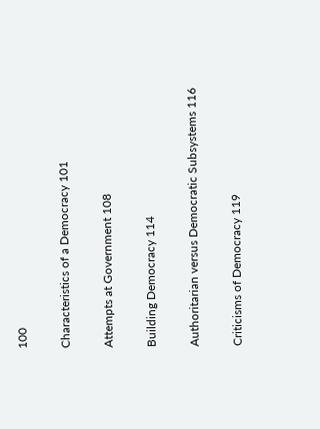100

Characteristics of a Democracy 101

Attempts at Government 108

Building Democracy 114

Authoritarian versus Democratic Subsystems 116

Criticisms of Democracy 119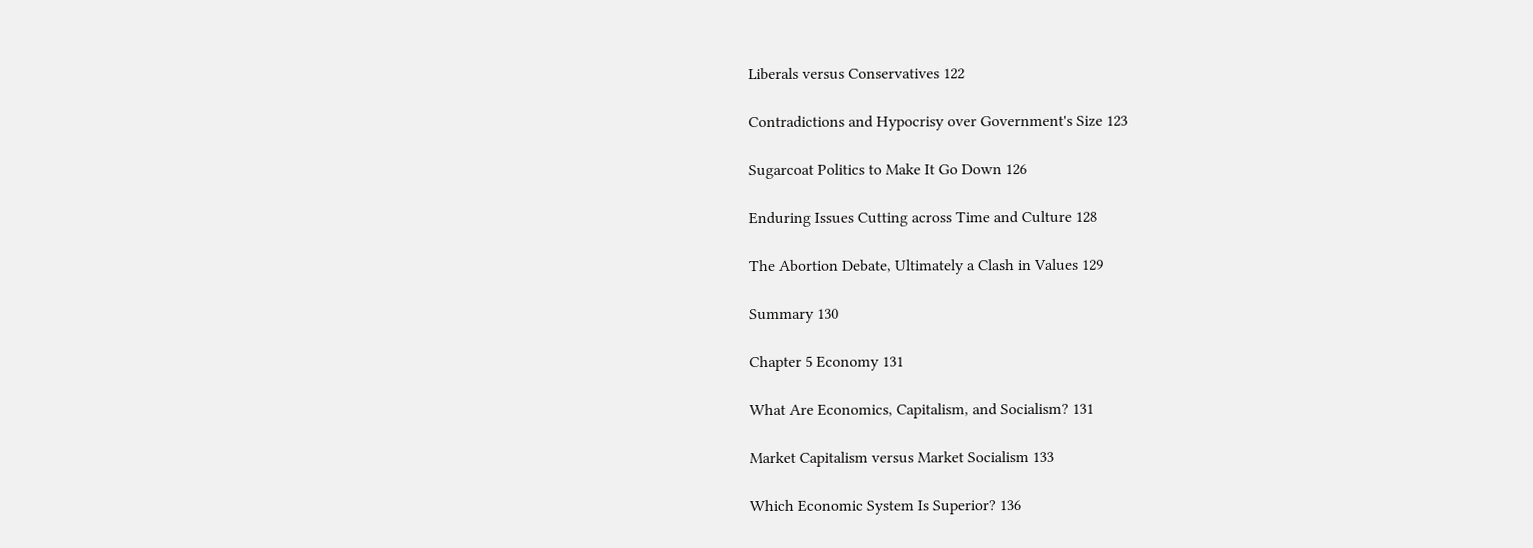Liberals versus Conservatives 122

Contradictions and Hypocrisy over Government's Size 123

Sugarcoat Politics to Make It Go Down 126

Enduring Issues Cutting across Time and Culture 128

The Abortion Debate, Ultimately a Clash in Values 129

Summary 130

Chapter 5 Economy 131

What Are Economics, Capitalism, and Socialism? 131

Market Capitalism versus Market Socialism 133

Which Economic System Is Superior? 136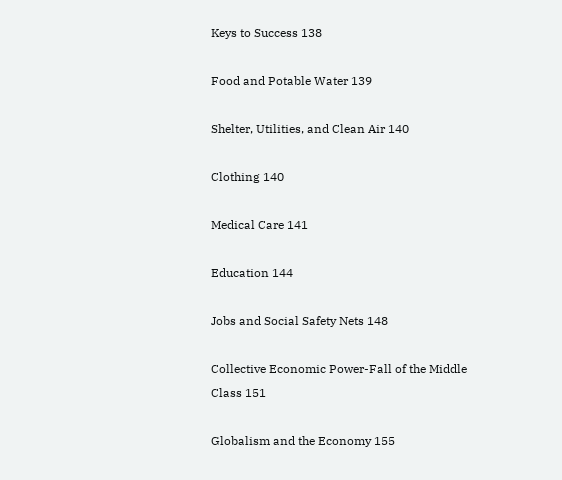Keys to Success 138

Food and Potable Water 139

Shelter, Utilities, and Clean Air 140

Clothing 140

Medical Care 141

Education 144

Jobs and Social Safety Nets 148

Collective Economic Power-Fall of the Middle Class 151

Globalism and the Economy 155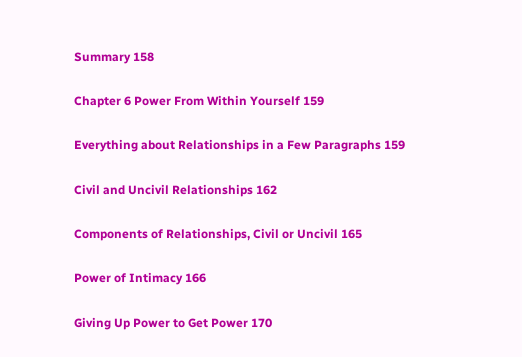Summary 158

Chapter 6 Power From Within Yourself 159

Everything about Relationships in a Few Paragraphs 159

Civil and Uncivil Relationships 162

Components of Relationships, Civil or Uncivil 165

Power of Intimacy 166

Giving Up Power to Get Power 170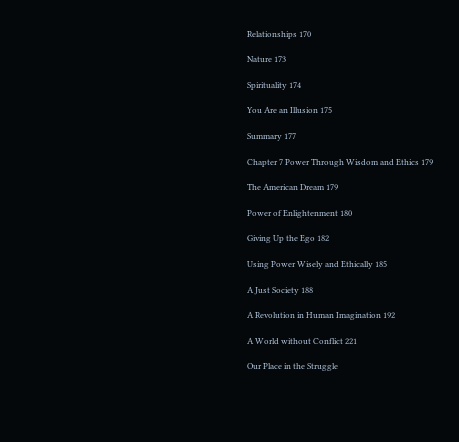Relationships 170

Nature 173

Spirituality 174

You Are an Illusion 175

Summary 177

Chapter 7 Power Through Wisdom and Ethics 179

The American Dream 179

Power of Enlightenment 180

Giving Up the Ego 182

Using Power Wisely and Ethically 185

A Just Society 188

A Revolution in Human Imagination 192

A World without Conflict 221

Our Place in the Struggle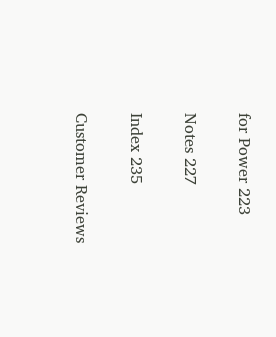for Power 223

Notes 227

Index 235

Customer Reviews